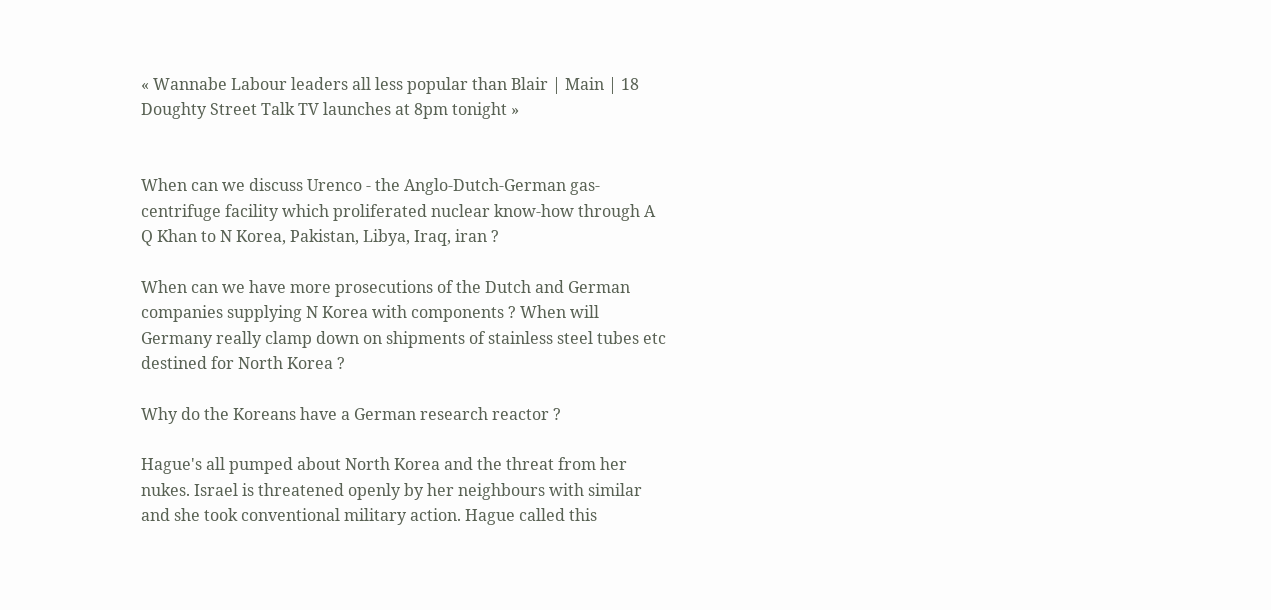« Wannabe Labour leaders all less popular than Blair | Main | 18 Doughty Street Talk TV launches at 8pm tonight »


When can we discuss Urenco - the Anglo-Dutch-German gas-centrifuge facility which proliferated nuclear know-how through A Q Khan to N Korea, Pakistan, Libya, Iraq, iran ?

When can we have more prosecutions of the Dutch and German companies supplying N Korea with components ? When will Germany really clamp down on shipments of stainless steel tubes etc destined for North Korea ?

Why do the Koreans have a German research reactor ?

Hague's all pumped about North Korea and the threat from her nukes. Israel is threatened openly by her neighbours with similar and she took conventional military action. Hague called this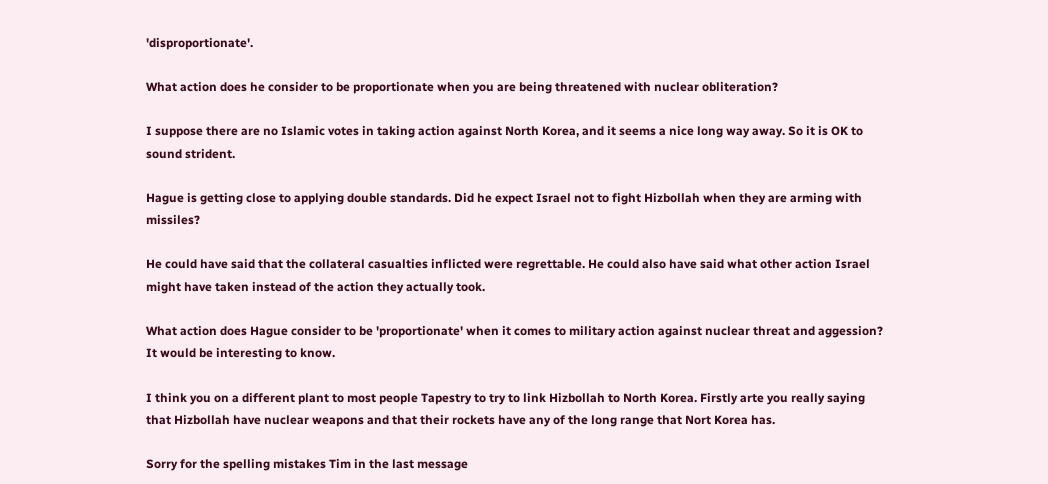'disproportionate'.

What action does he consider to be proportionate when you are being threatened with nuclear obliteration?

I suppose there are no Islamic votes in taking action against North Korea, and it seems a nice long way away. So it is OK to sound strident.

Hague is getting close to applying double standards. Did he expect Israel not to fight Hizbollah when they are arming with missiles?

He could have said that the collateral casualties inflicted were regrettable. He could also have said what other action Israel might have taken instead of the action they actually took.

What action does Hague consider to be 'proportionate' when it comes to military action against nuclear threat and aggession? It would be interesting to know.

I think you on a different plant to most people Tapestry to try to link Hizbollah to North Korea. Firstly arte you really saying that Hizbollah have nuclear weapons and that their rockets have any of the long range that Nort Korea has.

Sorry for the spelling mistakes Tim in the last message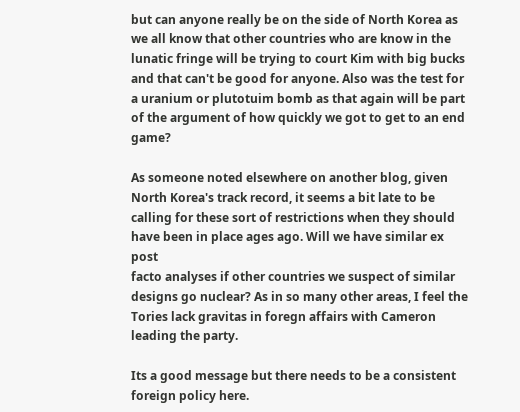but can anyone really be on the side of North Korea as we all know that other countries who are know in the lunatic fringe will be trying to court Kim with big bucks and that can't be good for anyone. Also was the test for a uranium or plutotuim bomb as that again will be part of the argument of how quickly we got to get to an end game?

As someone noted elsewhere on another blog, given North Korea's track record, it seems a bit late to be calling for these sort of restrictions when they should have been in place ages ago. Will we have similar ex post
facto analyses if other countries we suspect of similar designs go nuclear? As in so many other areas, I feel the Tories lack gravitas in foregn affairs with Cameron leading the party.

Its a good message but there needs to be a consistent foreign policy here.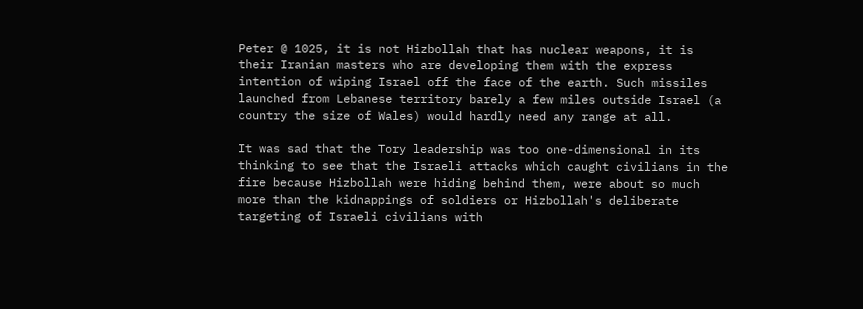Peter @ 1025, it is not Hizbollah that has nuclear weapons, it is their Iranian masters who are developing them with the express intention of wiping Israel off the face of the earth. Such missiles launched from Lebanese territory barely a few miles outside Israel (a country the size of Wales) would hardly need any range at all.

It was sad that the Tory leadership was too one-dimensional in its thinking to see that the Israeli attacks which caught civilians in the fire because Hizbollah were hiding behind them, were about so much more than the kidnappings of soldiers or Hizbollah's deliberate targeting of Israeli civilians with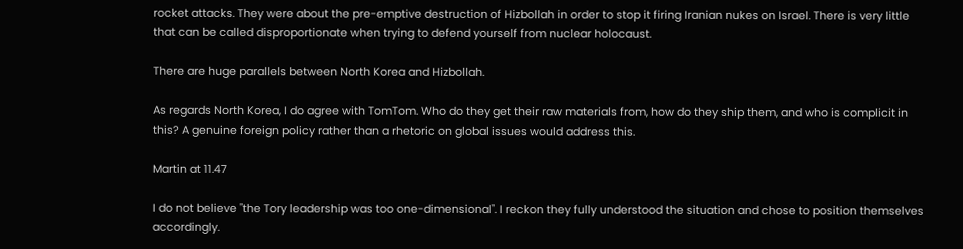rocket attacks. They were about the pre-emptive destruction of Hizbollah in order to stop it firing Iranian nukes on Israel. There is very little that can be called disproportionate when trying to defend yourself from nuclear holocaust.

There are huge parallels between North Korea and Hizbollah.

As regards North Korea, I do agree with TomTom. Who do they get their raw materials from, how do they ship them, and who is complicit in this? A genuine foreign policy rather than a rhetoric on global issues would address this.

Martin at 11.47

I do not believe "the Tory leadership was too one-dimensional". I reckon they fully understood the situation and chose to position themselves accordingly.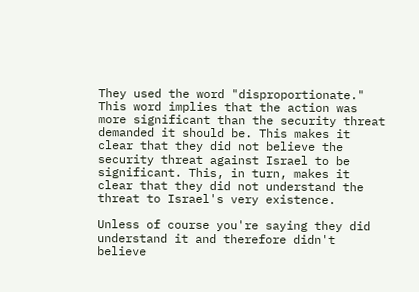They used the word "disproportionate." This word implies that the action was more significant than the security threat demanded it should be. This makes it clear that they did not believe the security threat against Israel to be significant. This, in turn, makes it clear that they did not understand the threat to Israel's very existence.

Unless of course you're saying they did understand it and therefore didn't believe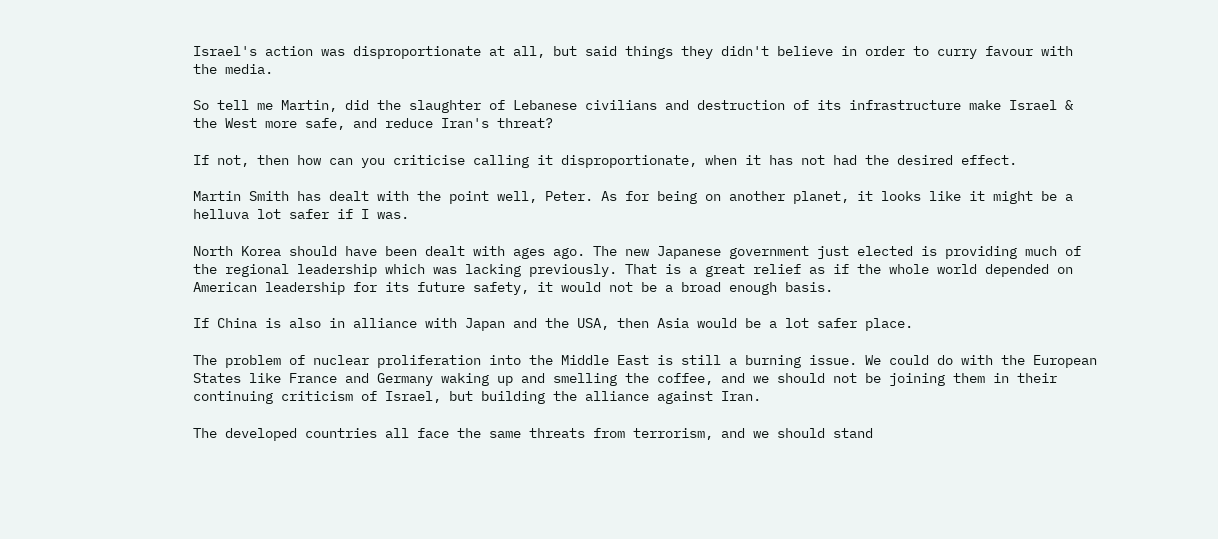Israel's action was disproportionate at all, but said things they didn't believe in order to curry favour with the media.

So tell me Martin, did the slaughter of Lebanese civilians and destruction of its infrastructure make Israel & the West more safe, and reduce Iran's threat?

If not, then how can you criticise calling it disproportionate, when it has not had the desired effect.

Martin Smith has dealt with the point well, Peter. As for being on another planet, it looks like it might be a helluva lot safer if I was.

North Korea should have been dealt with ages ago. The new Japanese government just elected is providing much of the regional leadership which was lacking previously. That is a great relief as if the whole world depended on American leadership for its future safety, it would not be a broad enough basis.

If China is also in alliance with Japan and the USA, then Asia would be a lot safer place.

The problem of nuclear proliferation into the Middle East is still a burning issue. We could do with the European States like France and Germany waking up and smelling the coffee, and we should not be joining them in their continuing criticism of Israel, but building the alliance against Iran.

The developed countries all face the same threats from terrorism, and we should stand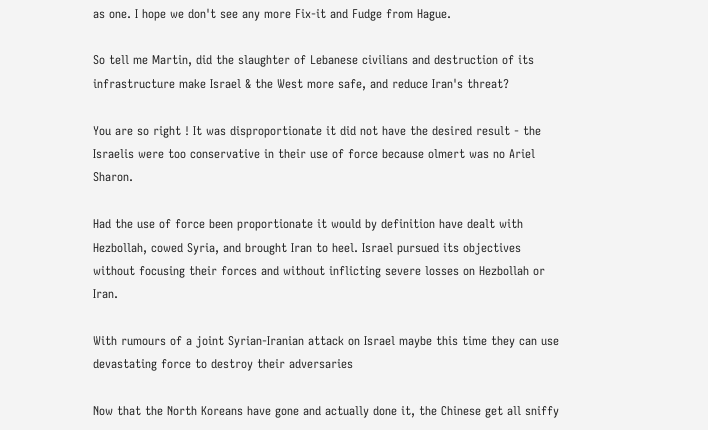as one. I hope we don't see any more Fix-it and Fudge from Hague.

So tell me Martin, did the slaughter of Lebanese civilians and destruction of its infrastructure make Israel & the West more safe, and reduce Iran's threat?

You are so right ! It was disproportionate it did not have the desired result - the Israelis were too conservative in their use of force because olmert was no Ariel Sharon.

Had the use of force been proportionate it would by definition have dealt with Hezbollah, cowed Syria, and brought Iran to heel. Israel pursued its objectives without focusing their forces and without inflicting severe losses on Hezbollah or Iran.

With rumours of a joint Syrian-Iranian attack on Israel maybe this time they can use devastating force to destroy their adversaries

Now that the North Koreans have gone and actually done it, the Chinese get all sniffy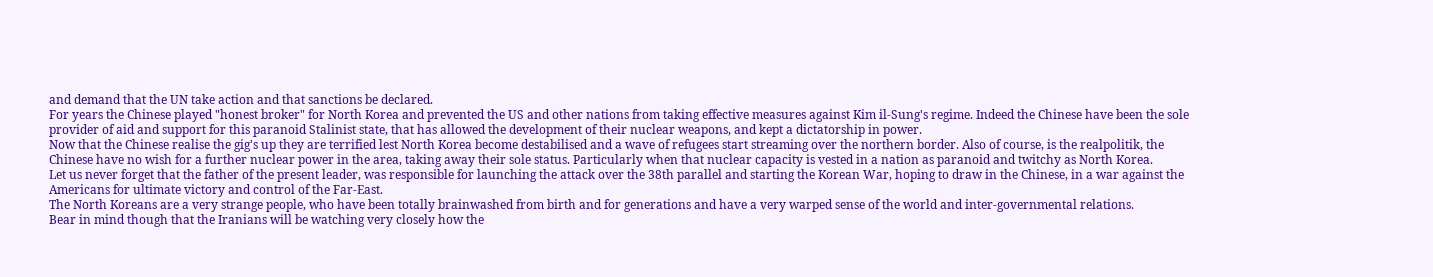and demand that the UN take action and that sanctions be declared.
For years the Chinese played "honest broker" for North Korea and prevented the US and other nations from taking effective measures against Kim il-Sung's regime. Indeed the Chinese have been the sole provider of aid and support for this paranoid Stalinist state, that has allowed the development of their nuclear weapons, and kept a dictatorship in power.
Now that the Chinese realise the gig's up they are terrified lest North Korea become destabilised and a wave of refugees start streaming over the northern border. Also of course, is the realpolitik, the Chinese have no wish for a further nuclear power in the area, taking away their sole status. Particularly when that nuclear capacity is vested in a nation as paranoid and twitchy as North Korea.
Let us never forget that the father of the present leader, was responsible for launching the attack over the 38th parallel and starting the Korean War, hoping to draw in the Chinese, in a war against the Americans for ultimate victory and control of the Far-East.
The North Koreans are a very strange people, who have been totally brainwashed from birth and for generations and have a very warped sense of the world and inter-governmental relations.
Bear in mind though that the Iranians will be watching very closely how the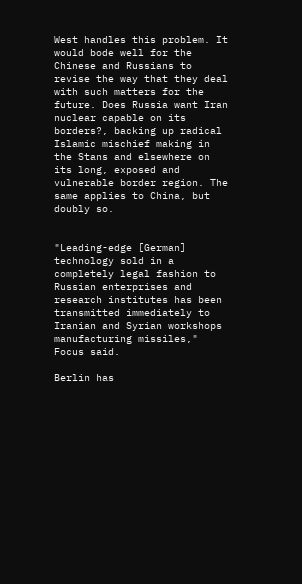West handles this problem. It would bode well for the Chinese and Russians to revise the way that they deal with such matters for the future. Does Russia want Iran nuclear capable on its borders?, backing up radical Islamic mischief making in the Stans and elsewhere on its long, exposed and vulnerable border region. The same applies to China, but doubly so.


"Leading-edge [German] technology sold in a completely legal fashion to Russian enterprises and research institutes has been transmitted immediately to Iranian and Syrian workshops manufacturing missiles," Focus said.

Berlin has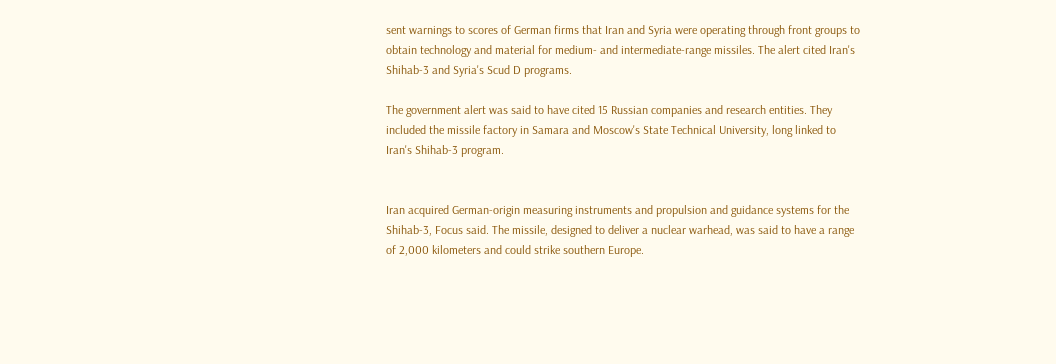sent warnings to scores of German firms that Iran and Syria were operating through front groups to obtain technology and material for medium- and intermediate-range missiles. The alert cited Iran's Shihab-3 and Syria's Scud D programs.

The government alert was said to have cited 15 Russian companies and research entities. They included the missile factory in Samara and Moscow's State Technical University, long linked to Iran's Shihab-3 program.


Iran acquired German-origin measuring instruments and propulsion and guidance systems for the Shihab-3, Focus said. The missile, designed to deliver a nuclear warhead, was said to have a range of 2,000 kilometers and could strike southern Europe.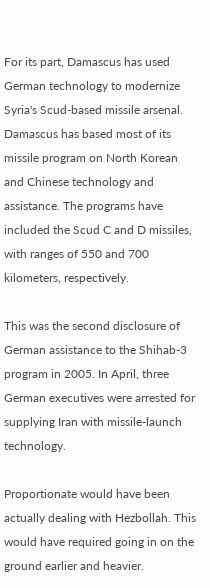For its part, Damascus has used German technology to modernize Syria's Scud-based missile arsenal. Damascus has based most of its missile program on North Korean and Chinese technology and assistance. The programs have included the Scud C and D missiles, with ranges of 550 and 700 kilometers, respectively.

This was the second disclosure of German assistance to the Shihab-3 program in 2005. In April, three German executives were arrested for supplying Iran with missile-launch technology.

Proportionate would have been actually dealing with Hezbollah. This would have required going in on the ground earlier and heavier.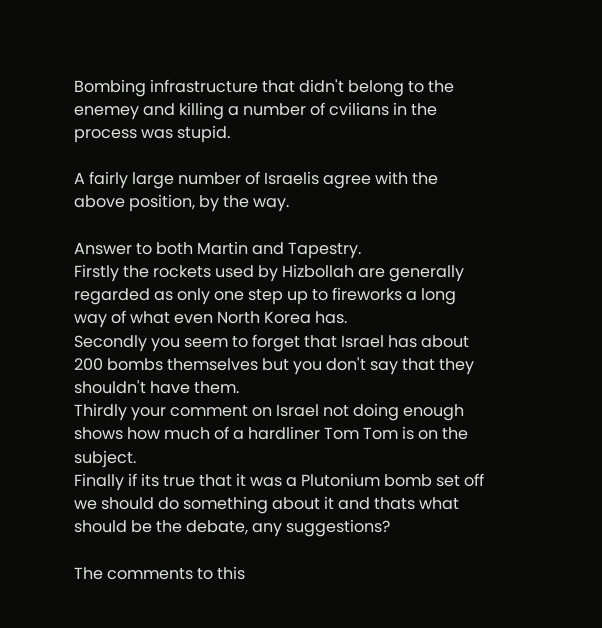Bombing infrastructure that didn't belong to the enemey and killing a number of cvilians in the process was stupid.

A fairly large number of Israelis agree with the above position, by the way.

Answer to both Martin and Tapestry.
Firstly the rockets used by Hizbollah are generally regarded as only one step up to fireworks a long way of what even North Korea has.
Secondly you seem to forget that Israel has about 200 bombs themselves but you don't say that they shouldn't have them.
Thirdly your comment on Israel not doing enough shows how much of a hardliner Tom Tom is on the subject.
Finally if its true that it was a Plutonium bomb set off we should do something about it and thats what should be the debate, any suggestions?

The comments to this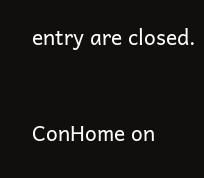entry are closed.



ConHome on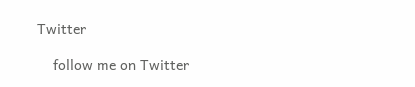Twitter

    follow me on Twitter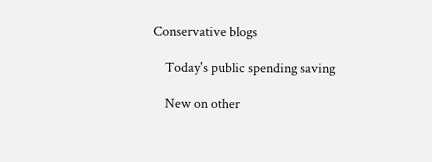Conservative blogs

    Today's public spending saving

    New on other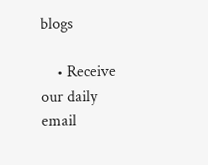blogs

    • Receive our daily email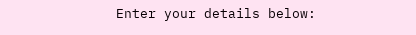Enter your details below: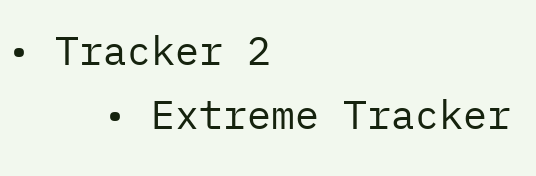• Tracker 2
    • Extreme Tracker